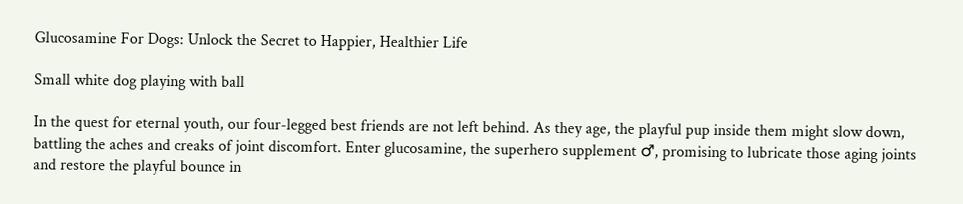Glucosamine For Dogs: Unlock the Secret to Happier, Healthier Life

Small white dog playing with ball

In the quest for eternal youth, our four-legged best friends are not left behind. As they age, the playful pup inside them might slow down, battling the aches and creaks of joint discomfort. Enter glucosamine, the superhero supplement ♂, promising to lubricate those aging joints and restore the playful bounce in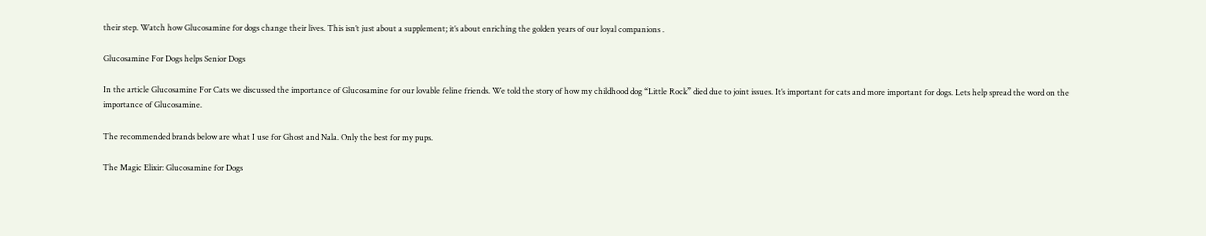their step. Watch how Glucosamine for dogs change their lives. This isn’t just about a supplement; it’s about enriching the golden years of our loyal companions .

Glucosamine For Dogs helps Senior Dogs

In the article Glucosamine For Cats we discussed the importance of Glucosamine for our lovable feline friends. We told the story of how my childhood dog “Little Rock” died due to joint issues. It’s important for cats and more important for dogs. Lets help spread the word on the importance of Glucosamine.

The recommended brands below are what I use for Ghost and Nala. Only the best for my pups.

The Magic Elixir: Glucosamine for Dogs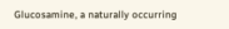Glucosamine, a naturally occurring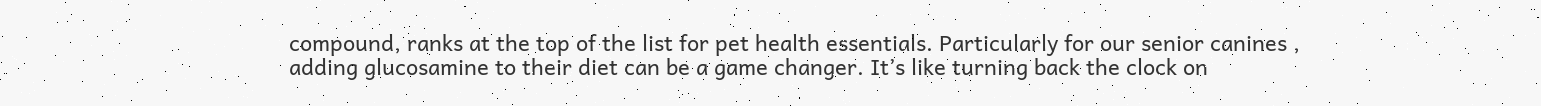compound, ranks at the top of the list for pet health essentials. Particularly for our senior canines , adding glucosamine to their diet can be a game changer. It’s like turning back the clock on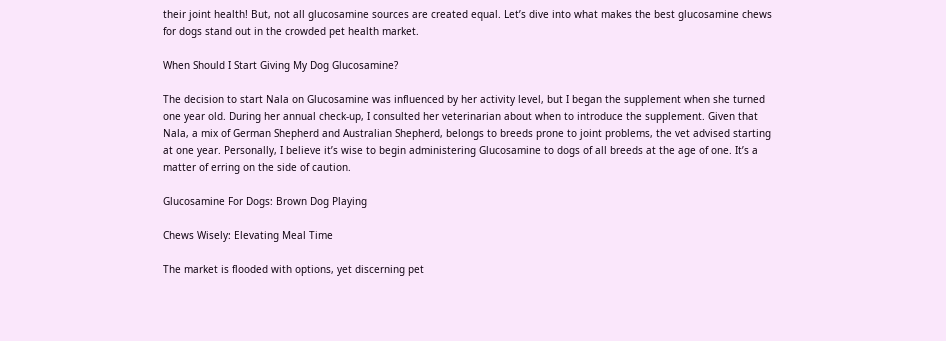their joint health! But, not all glucosamine sources are created equal. Let’s dive into what makes the best glucosamine chews for dogs stand out in the crowded pet health market.

When Should I Start Giving My Dog Glucosamine?

The decision to start Nala on Glucosamine was influenced by her activity level, but I began the supplement when she turned one year old. During her annual check-up, I consulted her veterinarian about when to introduce the supplement. Given that Nala, a mix of German Shepherd and Australian Shepherd, belongs to breeds prone to joint problems, the vet advised starting at one year. Personally, I believe it’s wise to begin administering Glucosamine to dogs of all breeds at the age of one. It’s a matter of erring on the side of caution.

Glucosamine For Dogs: Brown Dog Playing

Chews Wisely: Elevating Meal Time

The market is flooded with options, yet discerning pet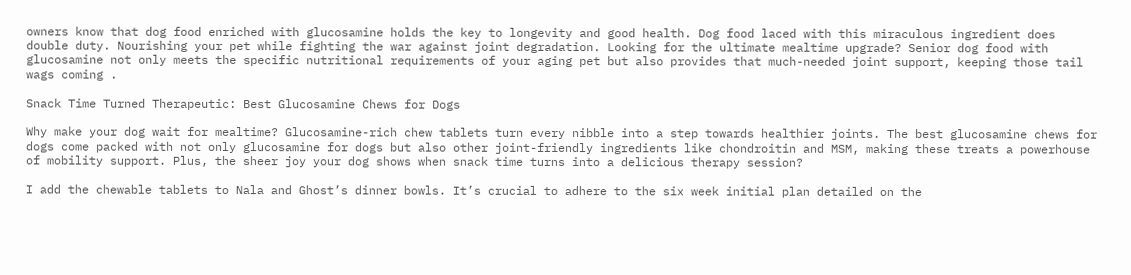owners know that dog food enriched with glucosamine holds the key to longevity and good health. Dog food laced with this miraculous ingredient does double duty. Nourishing your pet while fighting the war against joint degradation. Looking for the ultimate mealtime upgrade? Senior dog food with glucosamine not only meets the specific nutritional requirements of your aging pet but also provides that much-needed joint support, keeping those tail wags coming .

Snack Time Turned Therapeutic: Best Glucosamine Chews for Dogs

Why make your dog wait for mealtime? Glucosamine-rich chew tablets turn every nibble into a step towards healthier joints. The best glucosamine chews for dogs come packed with not only glucosamine for dogs but also other joint-friendly ingredients like chondroitin and MSM, making these treats a powerhouse of mobility support. Plus, the sheer joy your dog shows when snack time turns into a delicious therapy session?

I add the chewable tablets to Nala and Ghost’s dinner bowls. It’s crucial to adhere to the six week initial plan detailed on the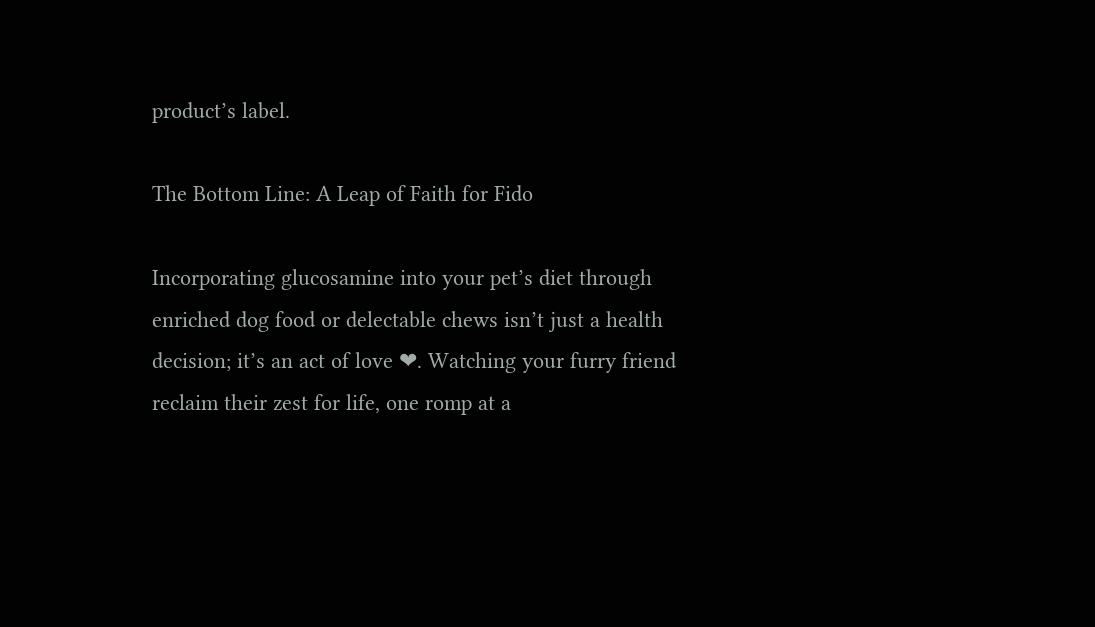product’s label.

The Bottom Line: A Leap of Faith for Fido

Incorporating glucosamine into your pet’s diet through enriched dog food or delectable chews isn’t just a health decision; it’s an act of love ❤. Watching your furry friend reclaim their zest for life, one romp at a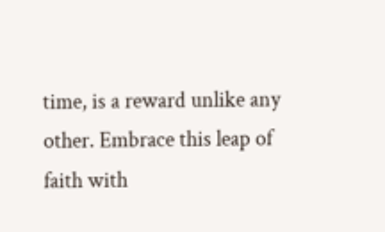time, is a reward unlike any other. Embrace this leap of faith with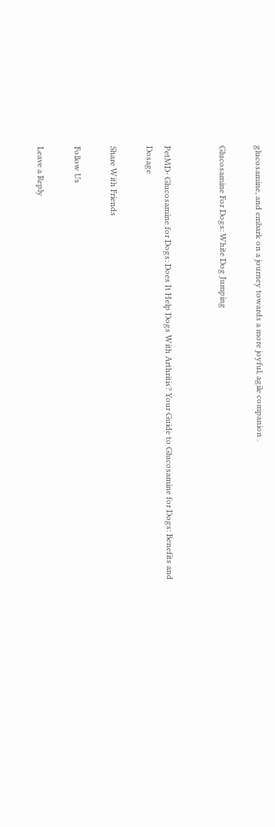glucosamine, and embark on a journey towards a more joyful, agile companion .

Glucosamine For Dogs: White Dog Jumping


PetMD- Glucosamine for Dogs: Does It Help Dogs With Arthritis? Your Guide to Glucosamine for Dogs: Benefits and Dosage

Share With Friends

Follow Us

Leave a Reply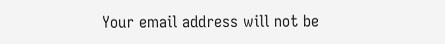Your email address will not be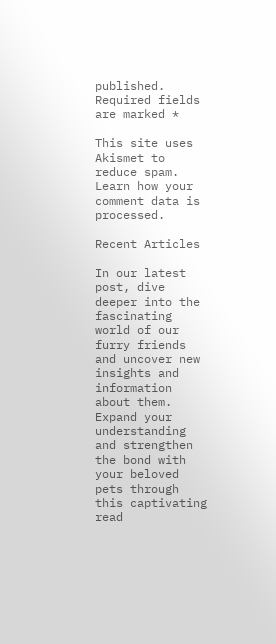published. Required fields are marked *

This site uses Akismet to reduce spam. Learn how your comment data is processed.

Recent Articles

In our latest post, dive deeper into the fascinating world of our furry friends and uncover new insights and information about them. Expand your understanding and strengthen the bond with your beloved pets through this captivating read